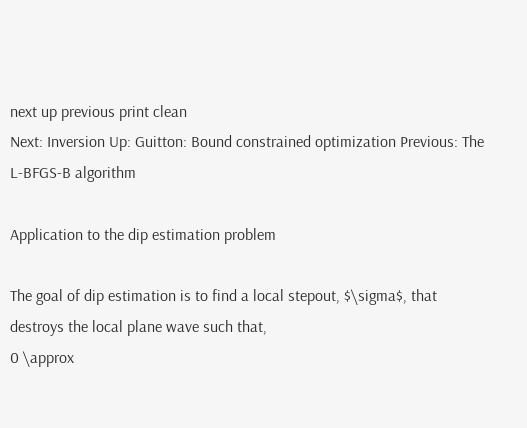next up previous print clean
Next: Inversion Up: Guitton: Bound constrained optimization Previous: The L-BFGS-B algorithm

Application to the dip estimation problem

The goal of dip estimation is to find a local stepout, $\sigma$, that destroys the local plane wave such that,
0 \approx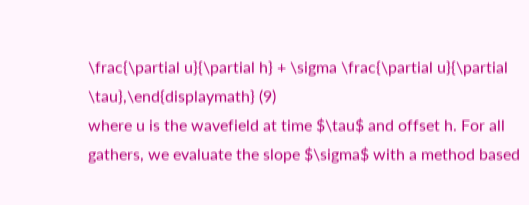\frac{\partial u}{\partial h} + \sigma \frac{\partial u}{\partial \tau},\end{displaymath} (9)
where u is the wavefield at time $\tau$ and offset h. For all gathers, we evaluate the slope $\sigma$ with a method based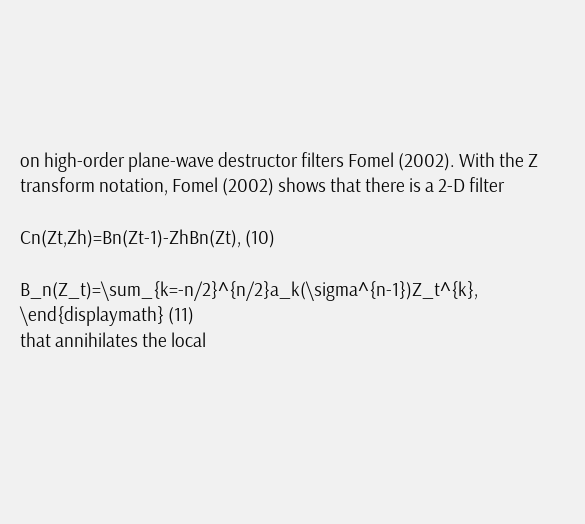on high-order plane-wave destructor filters Fomel (2002). With the Z transform notation, Fomel (2002) shows that there is a 2-D filter

Cn(Zt,Zh)=Bn(Zt-1)-ZhBn(Zt), (10)

B_n(Z_t)=\sum_{k=-n/2}^{n/2}a_k(\sigma^{n-1})Z_t^{k}, \end{displaymath} (11)
that annihilates the local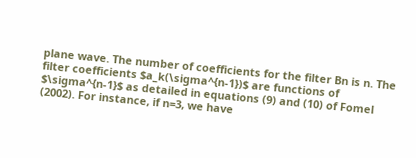plane wave. The number of coefficients for the filter Bn is n. The filter coefficients $a_k(\sigma^{n-1})$ are functions of $\sigma^{n-1}$ as detailed in equations (9) and (10) of Fomel (2002). For instance, if n=3, we have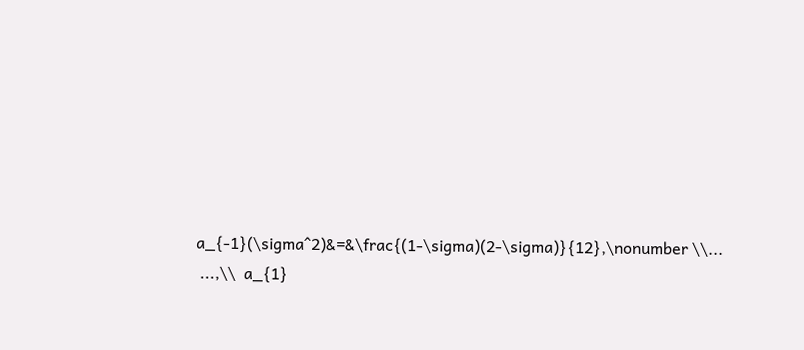a_{-1}(\sigma^2)&=&\frac{(1-\sigma)(2-\sigma)}{12},\nonumber \\...
 ...,\\  a_{1}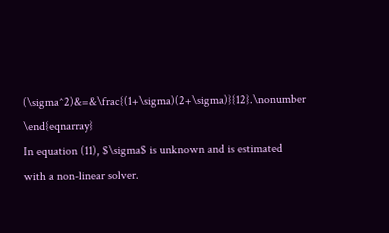(\sigma^2)&=&\frac{(1+\sigma)(2+\sigma)}{12}.\nonumber \end{eqnarray}
In equation (11), $\sigma$ is unknown and is estimated with a non-linear solver.